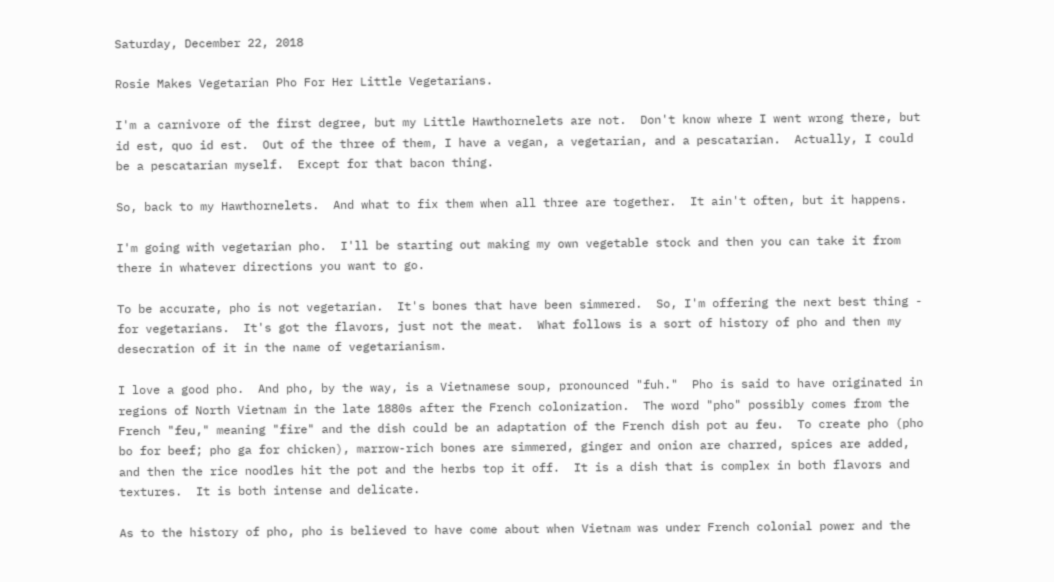Saturday, December 22, 2018

Rosie Makes Vegetarian Pho For Her Little Vegetarians.

I'm a carnivore of the first degree, but my Little Hawthornelets are not.  Don't know where I went wrong there, but id est, quo id est.  Out of the three of them, I have a vegan, a vegetarian, and a pescatarian.  Actually, I could be a pescatarian myself.  Except for that bacon thing.

So, back to my Hawthornelets.  And what to fix them when all three are together.  It ain't often, but it happens.

I'm going with vegetarian pho.  I'll be starting out making my own vegetable stock and then you can take it from there in whatever directions you want to go.

To be accurate, pho is not vegetarian.  It's bones that have been simmered.  So, I'm offering the next best thing - for vegetarians.  It's got the flavors, just not the meat.  What follows is a sort of history of pho and then my desecration of it in the name of vegetarianism.

I love a good pho.  And pho, by the way, is a Vietnamese soup, pronounced "fuh."  Pho is said to have originated in regions of North Vietnam in the late 1880s after the French colonization.  The word "pho" possibly comes from the French "feu," meaning "fire" and the dish could be an adaptation of the French dish pot au feu.  To create pho (pho bo for beef; pho ga for chicken), marrow-rich bones are simmered, ginger and onion are charred, spices are added, and then the rice noodles hit the pot and the herbs top it off.  It is a dish that is complex in both flavors and textures.  It is both intense and delicate.

As to the history of pho, pho is believed to have come about when Vietnam was under French colonial power and the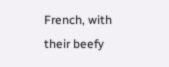French, with their beefy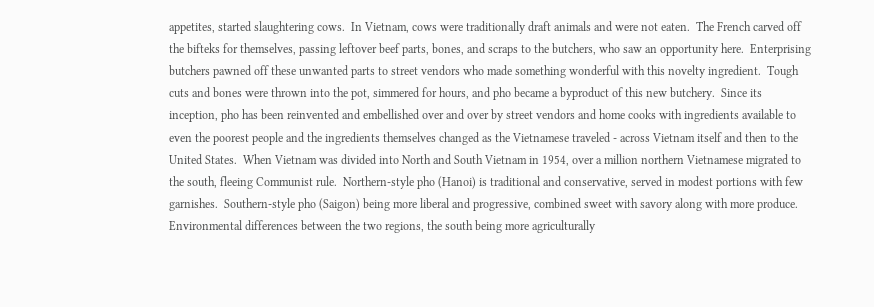appetites, started slaughtering cows.  In Vietnam, cows were traditionally draft animals and were not eaten.  The French carved off the bifteks for themselves, passing leftover beef parts, bones, and scraps to the butchers, who saw an opportunity here.  Enterprising butchers pawned off these unwanted parts to street vendors who made something wonderful with this novelty ingredient.  Tough cuts and bones were thrown into the pot, simmered for hours, and pho became a byproduct of this new butchery.  Since its inception, pho has been reinvented and embellished over and over by street vendors and home cooks with ingredients available to even the poorest people and the ingredients themselves changed as the Vietnamese traveled - across Vietnam itself and then to the United States.  When Vietnam was divided into North and South Vietnam in 1954, over a million northern Vietnamese migrated to the south, fleeing Communist rule.  Northern-style pho (Hanoi) is traditional and conservative, served in modest portions with few garnishes.  Southern-style pho (Saigon) being more liberal and progressive, combined sweet with savory along with more produce.  Environmental differences between the two regions, the south being more agriculturally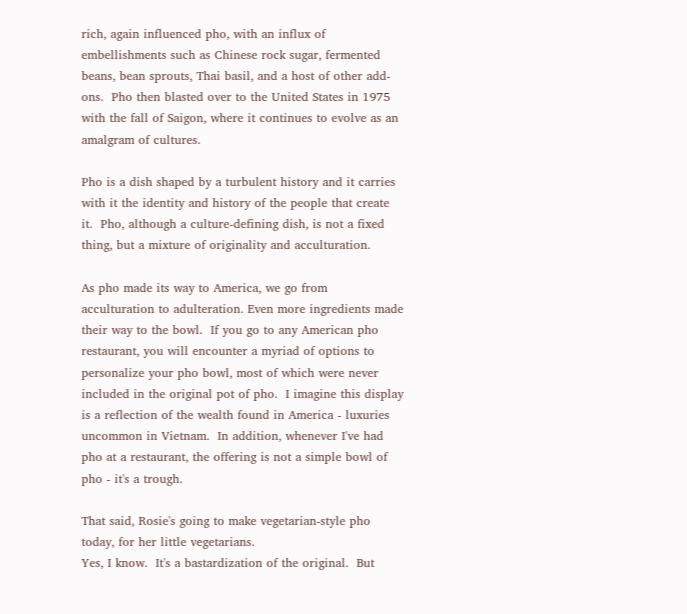rich, again influenced pho, with an influx of embellishments such as Chinese rock sugar, fermented beans, bean sprouts, Thai basil, and a host of other add-ons.  Pho then blasted over to the United States in 1975 with the fall of Saigon, where it continues to evolve as an amalgram of cultures.

Pho is a dish shaped by a turbulent history and it carries with it the identity and history of the people that create it.  Pho, although a culture-defining dish, is not a fixed thing, but a mixture of originality and acculturation.

As pho made its way to America, we go from acculturation to adulteration. Even more ingredients made their way to the bowl.  If you go to any American pho restaurant, you will encounter a myriad of options to personalize your pho bowl, most of which were never included in the original pot of pho.  I imagine this display is a reflection of the wealth found in America - luxuries uncommon in Vietnam.  In addition, whenever I've had pho at a restaurant, the offering is not a simple bowl of pho - it's a trough.

That said, Rosie's going to make vegetarian-style pho today, for her little vegetarians.
Yes, I know.  It's a bastardization of the original.  But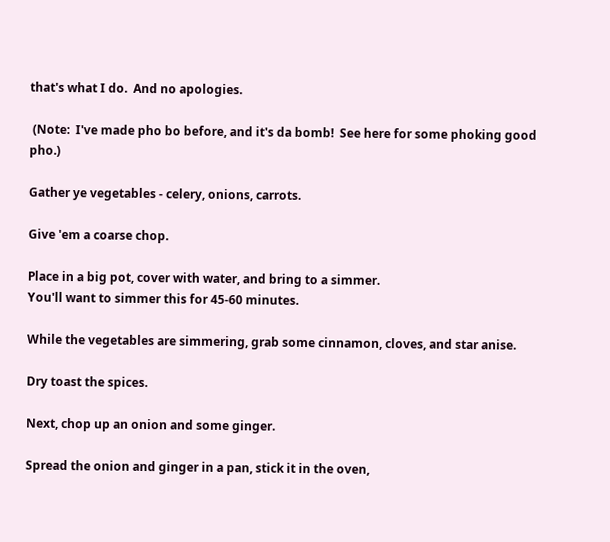that's what I do.  And no apologies.

 (Note:  I've made pho bo before, and it's da bomb!  See here for some phoking good pho.)

Gather ye vegetables - celery, onions, carrots.

Give 'em a coarse chop.

Place in a big pot, cover with water, and bring to a simmer.
You'll want to simmer this for 45-60 minutes.

While the vegetables are simmering, grab some cinnamon, cloves, and star anise.

Dry toast the spices.

Next, chop up an onion and some ginger.

Spread the onion and ginger in a pan, stick it in the oven,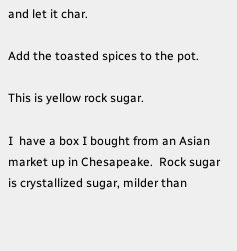and let it char.

Add the toasted spices to the pot.

This is yellow rock sugar.

I  have a box I bought from an Asian market up in Chesapeake.  Rock sugar is crystallized sugar, milder than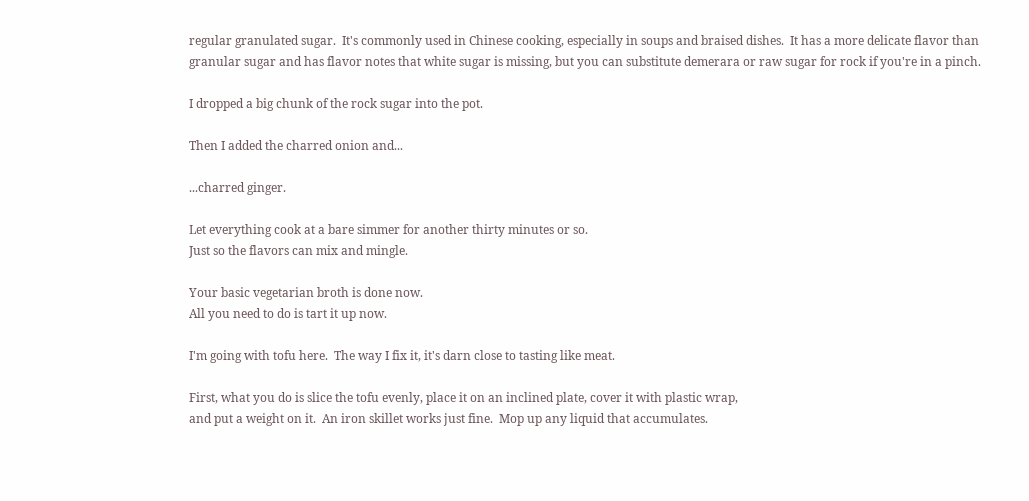regular granulated sugar.  It's commonly used in Chinese cooking, especially in soups and braised dishes.  It has a more delicate flavor than granular sugar and has flavor notes that white sugar is missing, but you can substitute demerara or raw sugar for rock if you're in a pinch.

I dropped a big chunk of the rock sugar into the pot.

Then I added the charred onion and...

...charred ginger.

Let everything cook at a bare simmer for another thirty minutes or so.
Just so the flavors can mix and mingle.

Your basic vegetarian broth is done now.
All you need to do is tart it up now.

I'm going with tofu here.  The way I fix it, it's darn close to tasting like meat.

First, what you do is slice the tofu evenly, place it on an inclined plate, cover it with plastic wrap,
and put a weight on it.  An iron skillet works just fine.  Mop up any liquid that accumulates.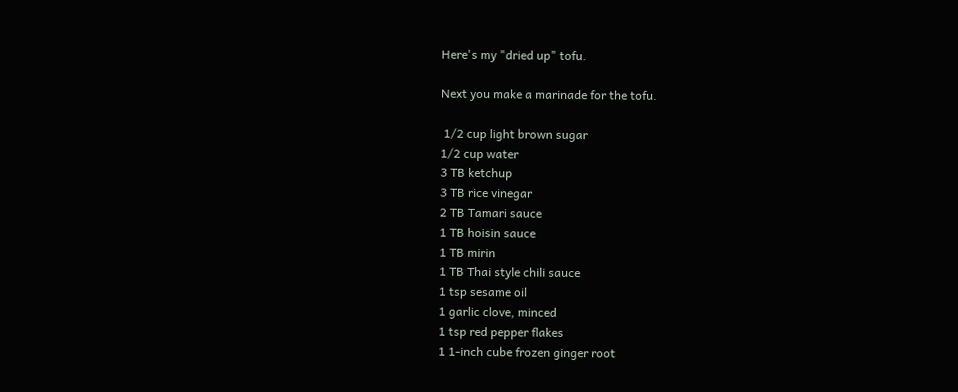Here's my "dried up" tofu.

Next you make a marinade for the tofu.

 1/2 cup light brown sugar
1/2 cup water
3 TB ketchup
3 TB rice vinegar
2 TB Tamari sauce
1 TB hoisin sauce
1 TB mirin
1 TB Thai style chili sauce
1 tsp sesame oil
1 garlic clove, minced
1 tsp red pepper flakes
1 1-inch cube frozen ginger root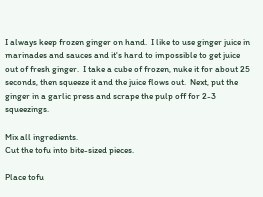I always keep frozen ginger on hand.  I like to use ginger juice in marinades and sauces and it's hard to impossible to get juice out of fresh ginger.  I take a cube of frozen, nuke it for about 25 seconds, then squeeze it and the juice flows out.  Next, put the ginger in a garlic press and scrape the pulp off for 2-3 squeezings.

Mix all ingredients.
Cut the tofu into bite-sized pieces.

Place tofu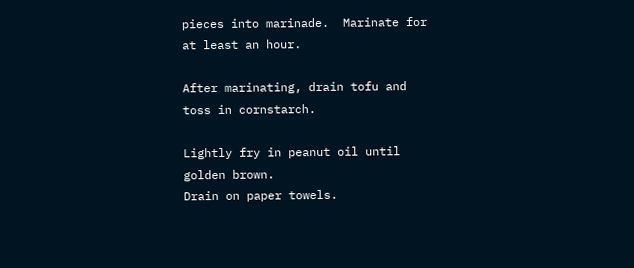pieces into marinade.  Marinate for at least an hour.

After marinating, drain tofu and toss in cornstarch.

Lightly fry in peanut oil until golden brown.
Drain on paper towels.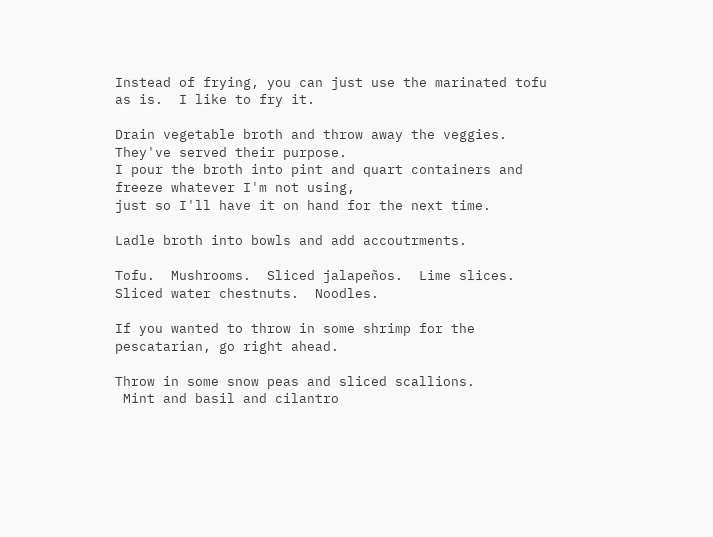Instead of frying, you can just use the marinated tofu as is.  I like to fry it.

Drain vegetable broth and throw away the veggies.  They've served their purpose.
I pour the broth into pint and quart containers and freeze whatever I'm not using,
just so I'll have it on hand for the next time.

Ladle broth into bowls and add accoutrments.

Tofu.  Mushrooms.  Sliced jalapeños.  Lime slices.  Sliced water chestnuts.  Noodles.

If you wanted to throw in some shrimp for the pescatarian, go right ahead.

Throw in some snow peas and sliced scallions.
 Mint and basil and cilantro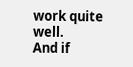work quite well.
And if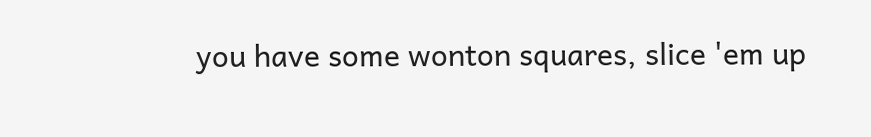you have some wonton squares, slice 'em up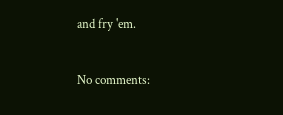and fry 'em.


No comments: